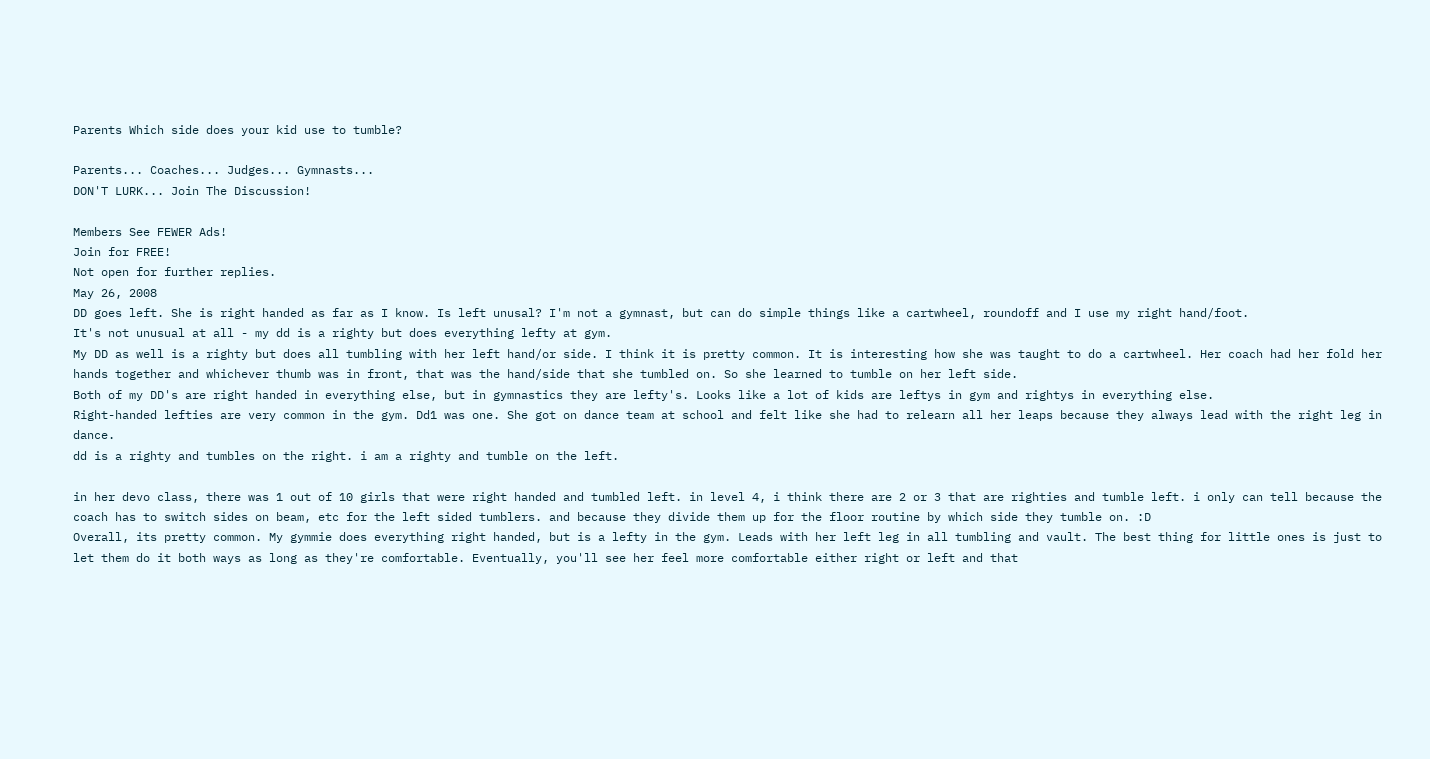Parents Which side does your kid use to tumble?

Parents... Coaches... Judges... Gymnasts...
DON'T LURK... Join The Discussion!

Members See FEWER Ads!
Join for FREE!
Not open for further replies.
May 26, 2008
DD goes left. She is right handed as far as I know. Is left unusal? I'm not a gymnast, but can do simple things like a cartwheel, roundoff and I use my right hand/foot.
It's not unusual at all - my dd is a righty but does everything lefty at gym.
My DD as well is a righty but does all tumbling with her left hand/or side. I think it is pretty common. It is interesting how she was taught to do a cartwheel. Her coach had her fold her hands together and whichever thumb was in front, that was the hand/side that she tumbled on. So she learned to tumble on her left side.
Both of my DD's are right handed in everything else, but in gymnastics they are lefty's. Looks like a lot of kids are leftys in gym and rightys in everything else.
Right-handed lefties are very common in the gym. Dd1 was one. She got on dance team at school and felt like she had to relearn all her leaps because they always lead with the right leg in dance.
dd is a righty and tumbles on the right. i am a righty and tumble on the left.

in her devo class, there was 1 out of 10 girls that were right handed and tumbled left. in level 4, i think there are 2 or 3 that are righties and tumble left. i only can tell because the coach has to switch sides on beam, etc for the left sided tumblers. and because they divide them up for the floor routine by which side they tumble on. :D
Overall, its pretty common. My gymmie does everything right handed, but is a lefty in the gym. Leads with her left leg in all tumbling and vault. The best thing for little ones is just to let them do it both ways as long as they're comfortable. Eventually, you'll see her feel more comfortable either right or left and that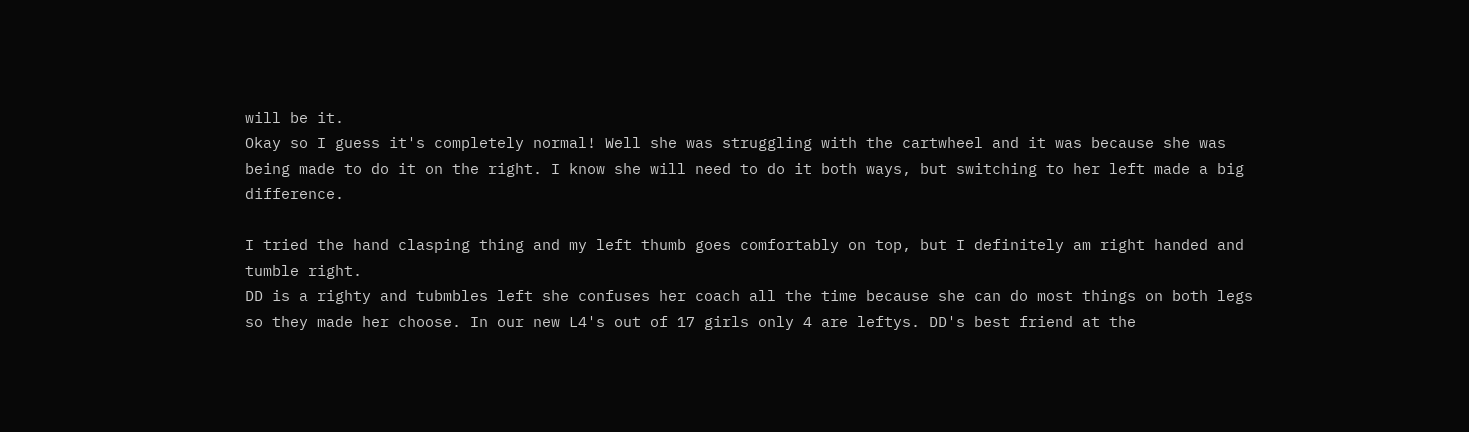will be it.
Okay so I guess it's completely normal! Well she was struggling with the cartwheel and it was because she was being made to do it on the right. I know she will need to do it both ways, but switching to her left made a big difference.

I tried the hand clasping thing and my left thumb goes comfortably on top, but I definitely am right handed and tumble right.
DD is a righty and tubmbles left she confuses her coach all the time because she can do most things on both legs so they made her choose. In our new L4's out of 17 girls only 4 are leftys. DD's best friend at the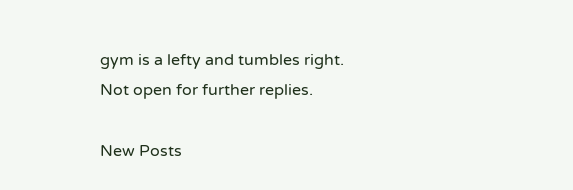gym is a lefty and tumbles right.
Not open for further replies.

New Posts